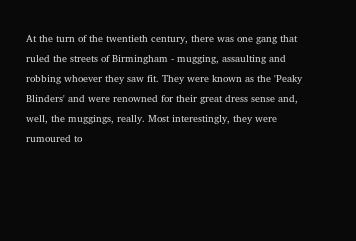At the turn of the twentieth century, there was one gang that ruled the streets of Birmingham - mugging, assaulting and robbing whoever they saw fit. They were known as the 'Peaky Blinders' and were renowned for their great dress sense and, well, the muggings, really. Most interestingly, they were rumoured to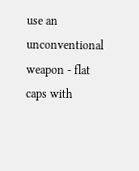use an unconventional weapon - flat caps with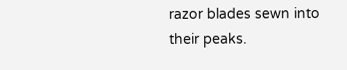razor blades sewn into their peaks.